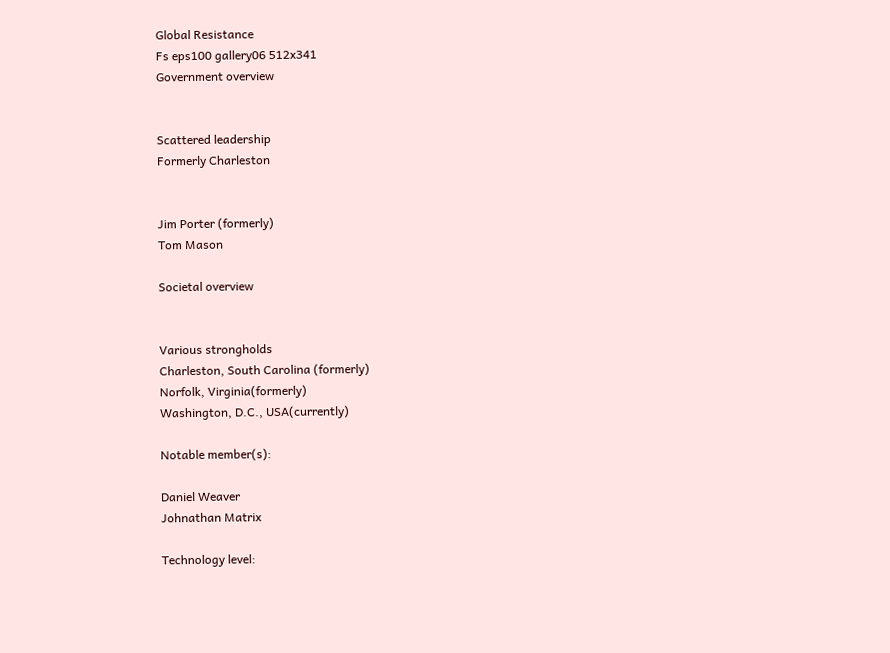Global Resistance
Fs eps100 gallery06 512x341
Government overview


Scattered leadership
Formerly Charleston


Jim Porter (formerly)
Tom Mason

Societal overview


Various strongholds
Charleston, South Carolina (formerly)
Norfolk, Virginia(formerly)
Washington, D.C., USA(currently)

Notable member(s):

Daniel Weaver
Johnathan Matrix

Technology level: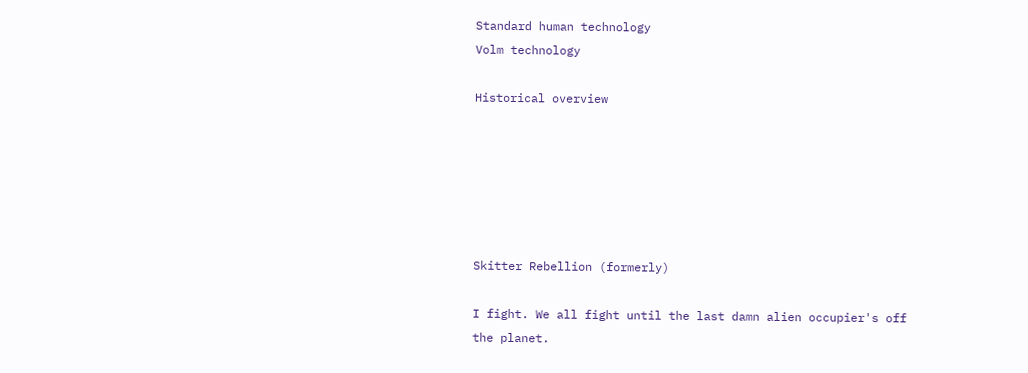Standard human technology
Volm technology

Historical overview






Skitter Rebellion (formerly)

I fight. We all fight until the last damn alien occupier's off the planet.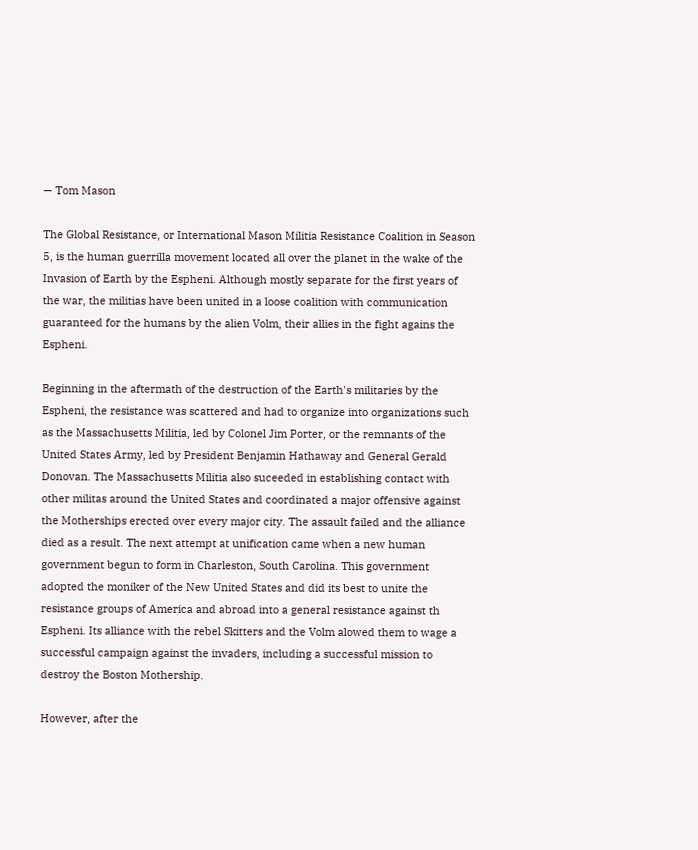— Tom Mason

The Global Resistance, or International Mason Militia Resistance Coalition in Season 5, is the human guerrilla movement located all over the planet in the wake of the Invasion of Earth by the Espheni. Although mostly separate for the first years of the war, the militias have been united in a loose coalition with communication guaranteed for the humans by the alien Volm, their allies in the fight agains the Espheni.

Beginning in the aftermath of the destruction of the Earth's militaries by the Espheni, the resistance was scattered and had to organize into organizations such as the Massachusetts Militia, led by Colonel Jim Porter, or the remnants of the United States Army, led by President Benjamin Hathaway and General Gerald Donovan. The Massachusetts Militia also suceeded in establishing contact with other militas around the United States and coordinated a major offensive against the Motherships erected over every major city. The assault failed and the alliance died as a result. The next attempt at unification came when a new human government begun to form in Charleston, South Carolina. This government adopted the moniker of the New United States and did its best to unite the resistance groups of America and abroad into a general resistance against th Espheni. Its alliance with the rebel Skitters and the Volm alowed them to wage a successful campaign against the invaders, including a successful mission to destroy the Boston Mothership.

However, after the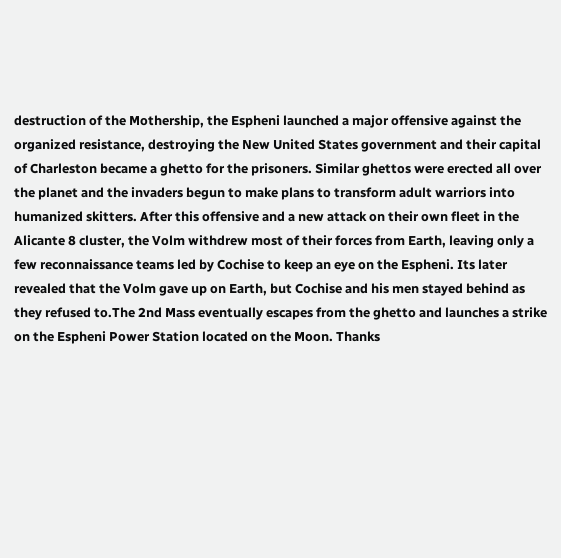destruction of the Mothership, the Espheni launched a major offensive against the organized resistance, destroying the New United States government and their capital of Charleston became a ghetto for the prisoners. Similar ghettos were erected all over the planet and the invaders begun to make plans to transform adult warriors into humanized skitters. After this offensive and a new attack on their own fleet in the Alicante 8 cluster, the Volm withdrew most of their forces from Earth, leaving only a few reconnaissance teams led by Cochise to keep an eye on the Espheni. Its later revealed that the Volm gave up on Earth, but Cochise and his men stayed behind as they refused to.The 2nd Mass eventually escapes from the ghetto and launches a strike on the Espheni Power Station located on the Moon. Thanks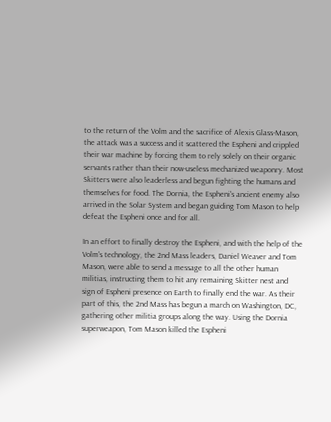to the return of the Volm and the sacrifice of Alexis Glass-Mason, the attack was a success and it scattered the Espheni and crippled their war machine by forcing them to rely solely on their organic servants rather than their now-useless mechanized weaponry. Most Skitters were also leaderless and begun fighting the humans and themselves for food. The Dornia, the Espheni's ancient enemy also arrived in the Solar System and began guiding Tom Mason to help defeat the Espheni once and for all.

In an effort to finally destroy the Espheni, and with the help of the Volm's technology, the 2nd Mass leaders, Daniel Weaver and Tom Mason, were able to send a message to all the other human militias, instructing them to hit any remaining Skitter nest and sign of Espheni presence on Earth to finally end the war. As their part of this, the 2nd Mass has begun a march on Washington, DC, gathering other militia groups along the way. Using the Dornia superweapon, Tom Mason killed the Espheni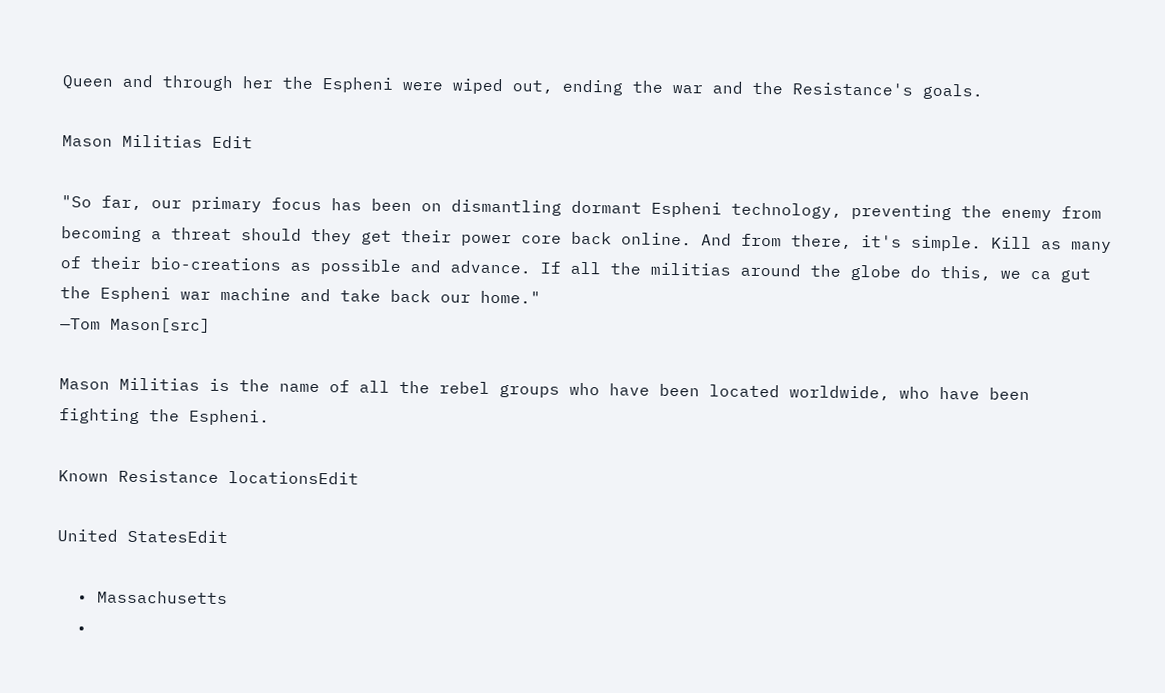Queen and through her the Espheni were wiped out, ending the war and the Resistance's goals.

Mason Militias Edit

"So far, our primary focus has been on dismantling dormant Espheni technology, preventing the enemy from becoming a threat should they get their power core back online. And from there, it's simple. Kill as many of their bio-creations as possible and advance. If all the militias around the globe do this, we ca gut the Espheni war machine and take back our home."
—Tom Mason[src]

Mason Militias is the name of all the rebel groups who have been located worldwide, who have been fighting the Espheni.

Known Resistance locationsEdit

United StatesEdit

  • Massachusetts
  •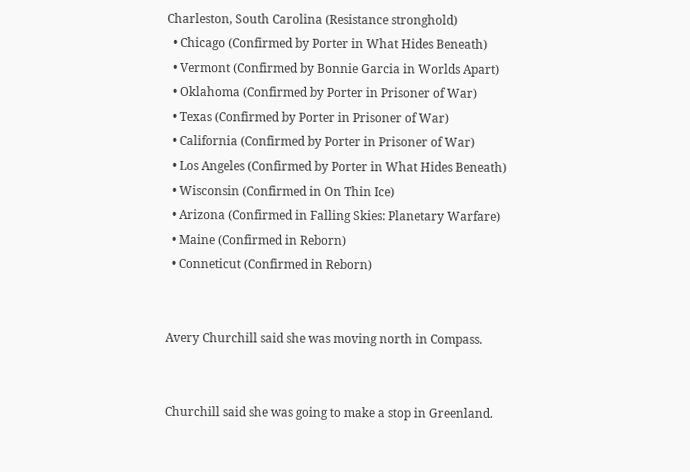Charleston, South Carolina (Resistance stronghold)
  • Chicago (Confirmed by Porter in What Hides Beneath)
  • Vermont (Confirmed by Bonnie Garcia in Worlds Apart)
  • Oklahoma (Confirmed by Porter in Prisoner of War)
  • Texas (Confirmed by Porter in Prisoner of War)
  • California (Confirmed by Porter in Prisoner of War)
  • Los Angeles (Confirmed by Porter in What Hides Beneath)
  • Wisconsin (Confirmed in On Thin Ice)
  • Arizona (Confirmed in Falling Skies: Planetary Warfare)
  • Maine (Confirmed in Reborn)
  • Conneticut (Confirmed in Reborn)


Avery Churchill said she was moving north in Compass.


Churchill said she was going to make a stop in Greenland.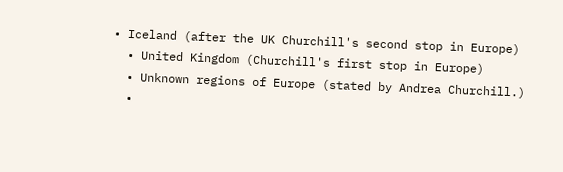• Iceland (after the UK Churchill's second stop in Europe)
  • United Kingdom (Churchill's first stop in Europe)
  • Unknown regions of Europe (stated by Andrea Churchill.)
  •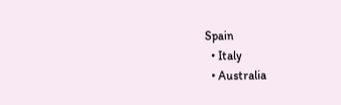Spain
  • Italy
  • Australia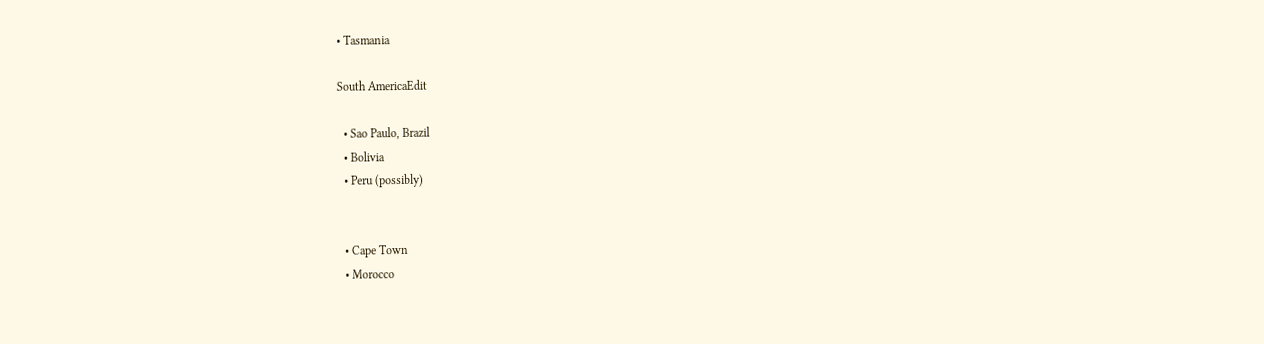• Tasmania

South AmericaEdit

  • Sao Paulo, Brazil
  • Bolivia
  • Peru (possibly)


  • Cape Town
  • Morocco